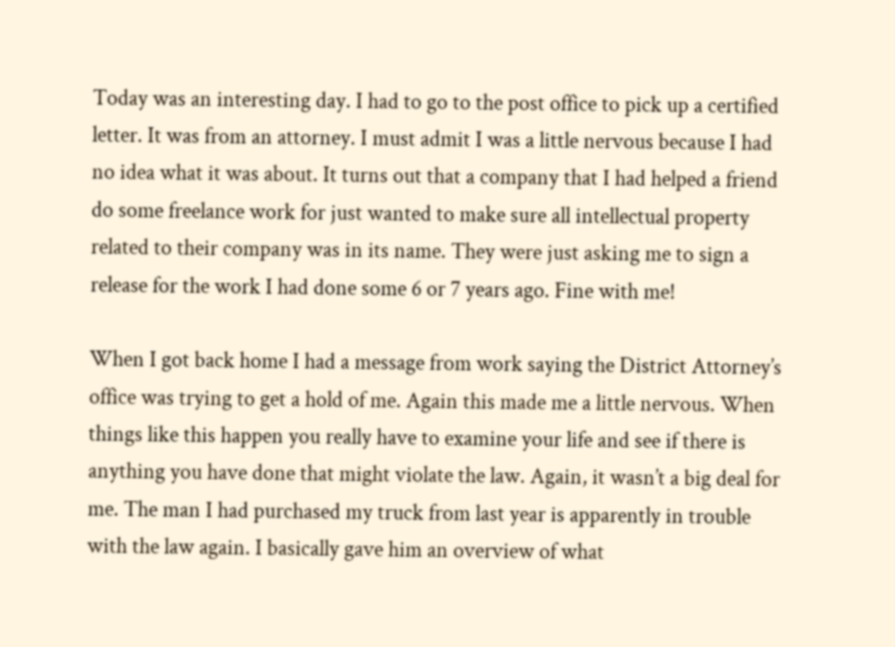Today was an interesting day. I had to go to the post office to pick up a certified letter. It was from an attorney. I must admit I was a little nervous because I had no idea what it was about. It turns out that a company that I had helped a friend do some freelance work for just wanted to make sure all intellectual property related to their company was in its name. They were just asking me to sign a release for the work I had done some 6 or 7 years ago. Fine with me!

When I got back home I had a message from work saying the District Attorney’s office was trying to get a hold of me. Again this made me a little nervous. When things like this happen you really have to examine your life and see if there is anything you have done that might violate the law. Again, it wasn’t a big deal for me. The man I had purchased my truck from last year is apparently in trouble with the law again. I basically gave him an overview of what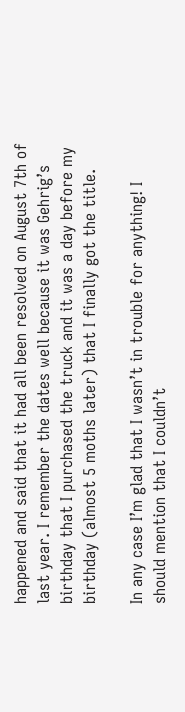happened and said that it had all been resolved on August 7th of last year. I remember the dates well because it was Gehrig’s birthday that I purchased the truck and it was a day before my birthday (almost 5 moths later) that I finally got the title.

In any case I’m glad that I wasn’t in trouble for anything! I should mention that I couldn’t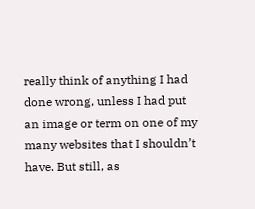really think of anything I had done wrong, unless I had put an image or term on one of my many websites that I shouldn’t have. But still, as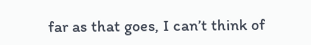far as that goes, I can’t think of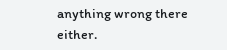anything wrong there either.